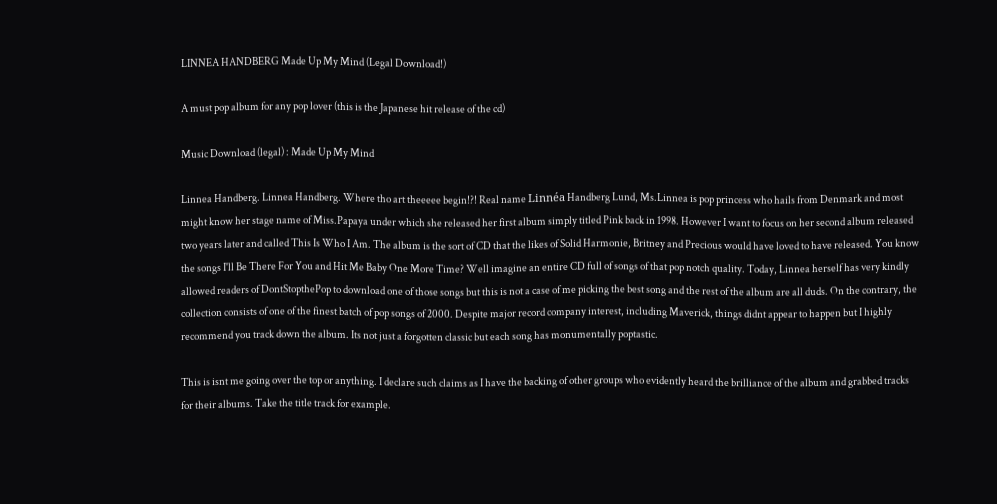LINNEA HANDBERG Made Up My Mind (Legal Download!)

A must pop album for any pop lover (this is the Japanese hit release of the cd)

Music Download (legal) : Made Up My Mind

Linnea Handberg. Linnea Handberg. Where tho art theeeee begin!?! Real name Linnéa Handberg Lund, Ms.Linnea is pop princess who hails from Denmark and most might know her stage name of Miss.Papaya under which she released her first album simply titled Pink back in 1998. However I want to focus on her second album released two years later and called This Is Who I Am. The album is the sort of CD that the likes of Solid Harmonie, Britney and Precious would have loved to have released. You know the songs I'll Be There For You and Hit Me Baby One More Time? Well imagine an entire CD full of songs of that pop notch quality. Today, Linnea herself has very kindly allowed readers of DontStopthePop to download one of those songs but this is not a case of me picking the best song and the rest of the album are all duds. On the contrary, the collection consists of one of the finest batch of pop songs of 2000. Despite major record company interest, including Maverick, things didnt appear to happen but I highly recommend you track down the album. Its not just a forgotten classic but each song has monumentally poptastic.

This is isnt me going over the top or anything. I declare such claims as I have the backing of other groups who evidently heard the brilliance of the album and grabbed tracks for their albums. Take the title track for example.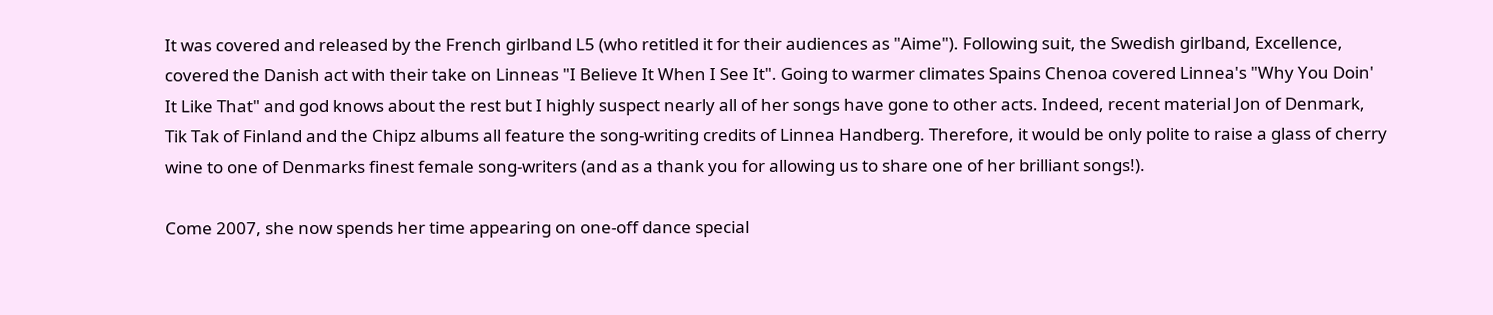It was covered and released by the French girlband L5 (who retitled it for their audiences as "Aime"). Following suit, the Swedish girlband, Excellence, covered the Danish act with their take on Linneas "I Believe It When I See It". Going to warmer climates Spains Chenoa covered Linnea's "Why You Doin' It Like That" and god knows about the rest but I highly suspect nearly all of her songs have gone to other acts. Indeed, recent material Jon of Denmark, Tik Tak of Finland and the Chipz albums all feature the song-writing credits of Linnea Handberg. Therefore, it would be only polite to raise a glass of cherry wine to one of Denmarks finest female song-writers (and as a thank you for allowing us to share one of her brilliant songs!).

Come 2007, she now spends her time appearing on one-off dance special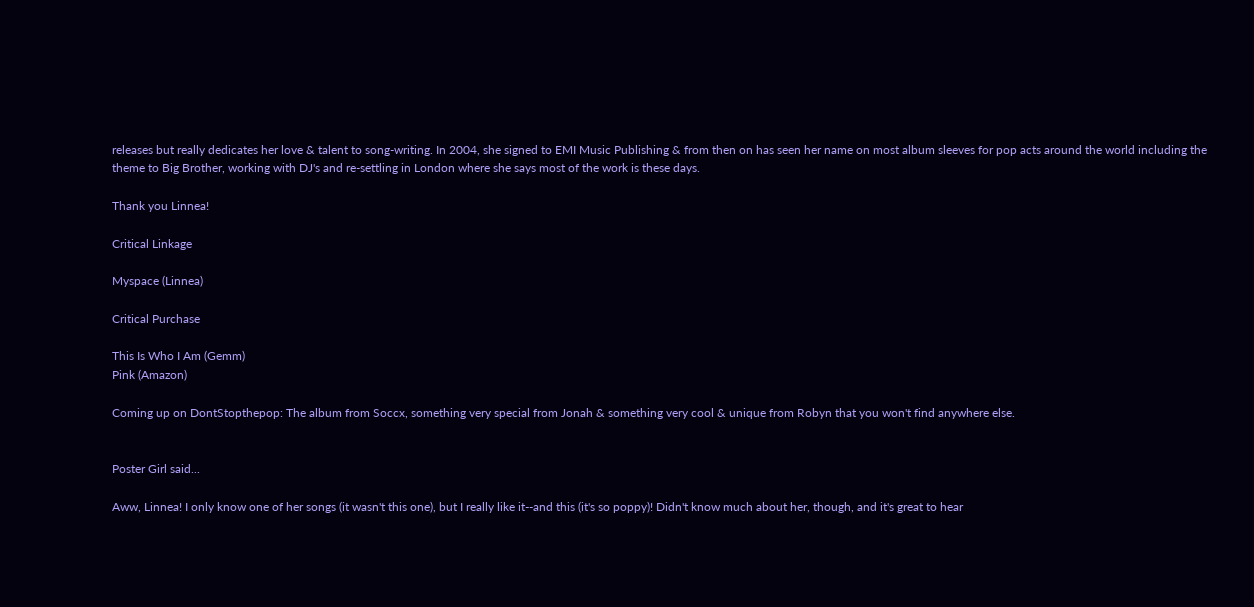releases but really dedicates her love & talent to song-writing. In 2004, she signed to EMI Music Publishing & from then on has seen her name on most album sleeves for pop acts around the world including the theme to Big Brother, working with DJ's and re-settling in London where she says most of the work is these days.

Thank you Linnea!

Critical Linkage

Myspace (Linnea)

Critical Purchase

This Is Who I Am (Gemm)
Pink (Amazon)

Coming up on DontStopthepop: The album from Soccx, something very special from Jonah & something very cool & unique from Robyn that you won't find anywhere else.


Poster Girl said...

Aww, Linnea! I only know one of her songs (it wasn't this one), but I really like it--and this (it's so poppy)! Didn't know much about her, though, and it's great to hear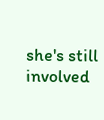she's still involved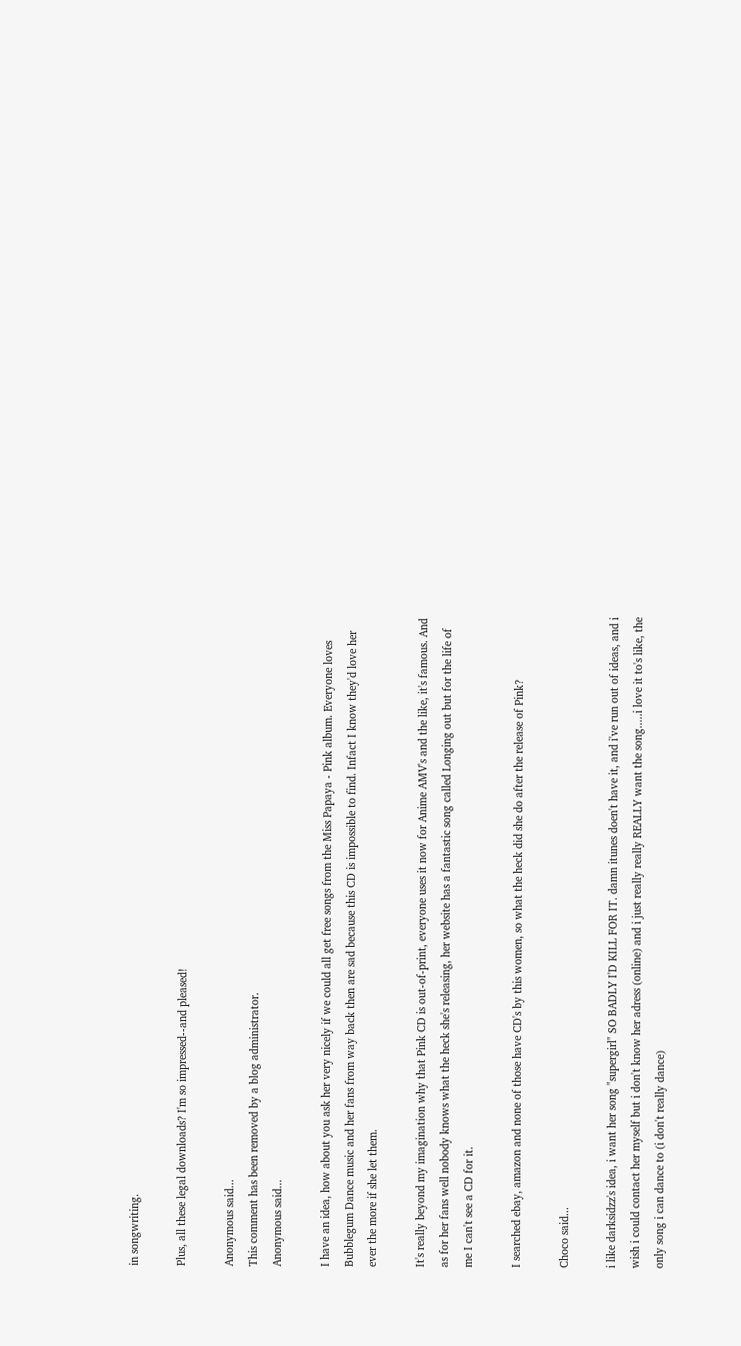in songwriting.

Plus, all these legal downloads? I'm so impressed--and pleased!

Anonymous said...
This comment has been removed by a blog administrator.
Anonymous said...

I have an idea, how about you ask her very nicely if we could all get free songs from the Miss Papaya - Pink album. Everyone loves Bubblegum Dance music and her fans from way back then are sad because this CD is impossible to find. Infact I know they'd love her ever the more if she let them.

It's really beyond my imagination why that Pink CD is out-of-print, everyone uses it now for Anime AMV's and the like, it's famous. And as for her fans well nobody knows what the heck she's releasing, her website has a fantastic song called Longing out but for the life of me I can't see a CD for it.

I searched ebay, amazon and none of those have CD's by this women, so what the heck did she do after the release of Pink?

Choco said...

i like darksidzz's idea, i want her song "supergirl" SO BADLY I'D KILL FOR IT. damn itunes doen't have it, and i've run out of ideas, and i wish i could contact her myself but i don't know her adress (online) and i just really really REALLY want the song.....i love it to's like, the only song i can dance to (i don't really dance)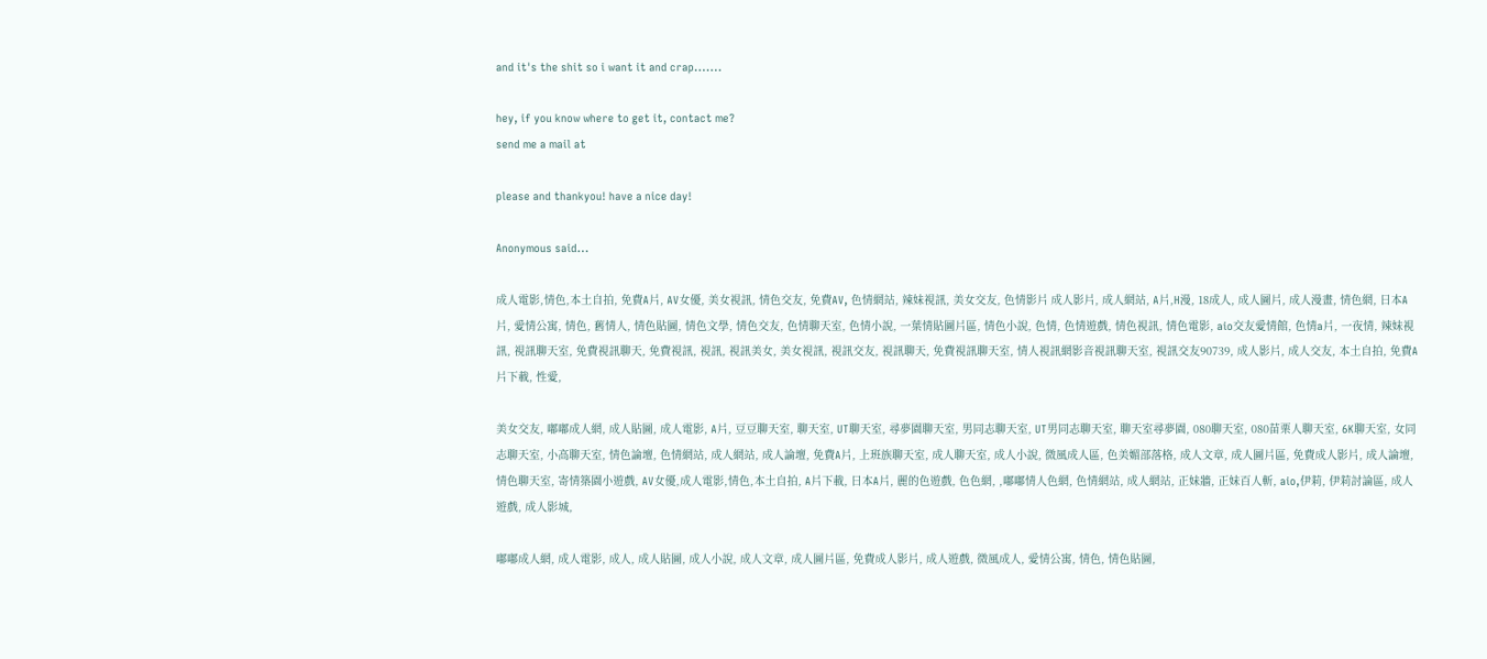and it's the shit so i want it and crap.......

hey, if you know where to get it, contact me?
send me a mail at

please and thankyou! have a nice day!

Anonymous said...

成人電影,情色,本土自拍, 免費A片, AV女優, 美女視訊, 情色交友, 免費AV, 色情網站, 辣妹視訊, 美女交友, 色情影片 成人影片, 成人網站, A片,H漫, 18成人, 成人圖片, 成人漫畫, 情色網, 日本A片, 愛情公寓, 情色, 舊情人, 情色貼圖, 情色文學, 情色交友, 色情聊天室, 色情小說, 一葉情貼圖片區, 情色小說, 色情, 色情遊戲, 情色視訊, 情色電影, aio交友愛情館, 色情a片, 一夜情, 辣妹視訊, 視訊聊天室, 免費視訊聊天, 免費視訊, 視訊, 視訊美女, 美女視訊, 視訊交友, 視訊聊天, 免費視訊聊天室, 情人視訊網影音視訊聊天室, 視訊交友90739, 成人影片, 成人交友, 本土自拍, 免費A片下載, 性愛,

美女交友, 嘟嘟成人網, 成人貼圖, 成人電影, A片, 豆豆聊天室, 聊天室, UT聊天室, 尋夢園聊天室, 男同志聊天室, UT男同志聊天室, 聊天室尋夢園, 080聊天室, 080苗栗人聊天室, 6K聊天室, 女同志聊天室, 小高聊天室, 情色論壇, 色情網站, 成人網站, 成人論壇, 免費A片, 上班族聊天室, 成人聊天室, 成人小說, 微風成人區, 色美媚部落格, 成人文章, 成人圖片區, 免費成人影片, 成人論壇, 情色聊天室, 寄情築園小遊戲, AV女優,成人電影,情色,本土自拍, A片下載, 日本A片, 麗的色遊戲, 色色網, ,嘟嘟情人色網, 色情網站, 成人網站, 正妹牆, 正妹百人斬, aio,伊莉, 伊莉討論區, 成人遊戲, 成人影城,

嘟嘟成人網, 成人電影, 成人, 成人貼圖, 成人小說, 成人文章, 成人圖片區, 免費成人影片, 成人遊戲, 微風成人, 愛情公寓, 情色, 情色貼圖,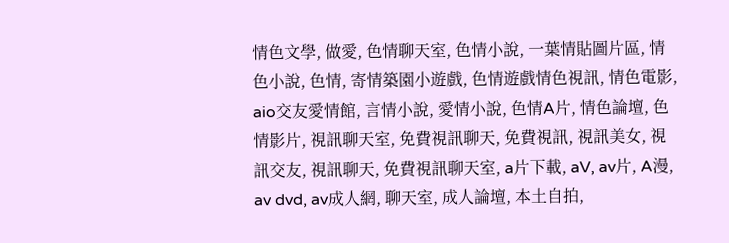情色文學, 做愛, 色情聊天室, 色情小說, 一葉情貼圖片區, 情色小說, 色情, 寄情築園小遊戲, 色情遊戲情色視訊, 情色電影, aio交友愛情館, 言情小說, 愛情小說, 色情A片, 情色論壇, 色情影片, 視訊聊天室, 免費視訊聊天, 免費視訊, 視訊美女, 視訊交友, 視訊聊天, 免費視訊聊天室, a片下載, aV, av片, A漫, av dvd, av成人網, 聊天室, 成人論壇, 本土自拍,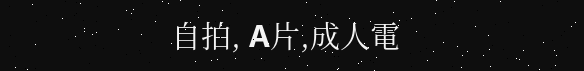自拍, A片,成人電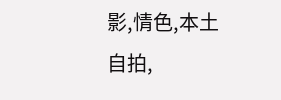影,情色,本土自拍,